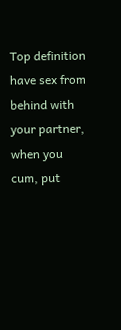Top definition
have sex from behind with your partner, when you cum, put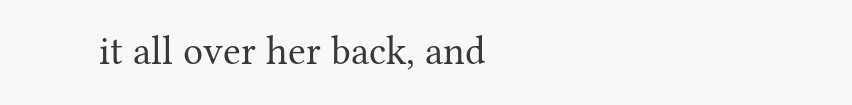it all over her back, and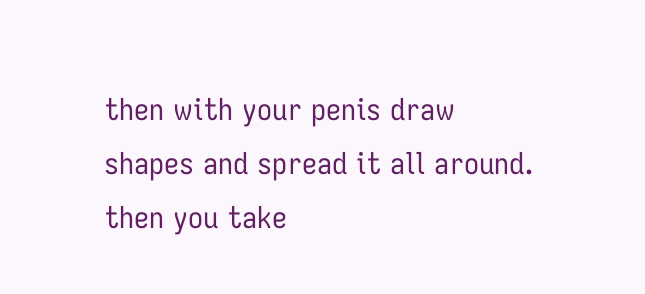then with your penis draw shapes and spread it all around. then you take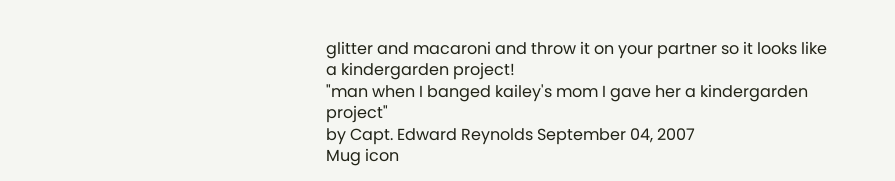glitter and macaroni and throw it on your partner so it looks like a kindergarden project!
"man when I banged kailey's mom I gave her a kindergarden project"
by Capt. Edward Reynolds September 04, 2007
Mug icon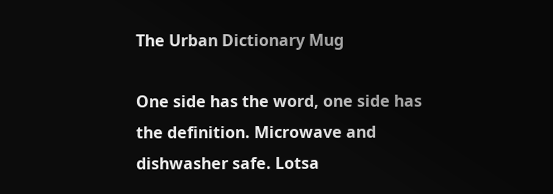The Urban Dictionary Mug

One side has the word, one side has the definition. Microwave and dishwasher safe. Lotsa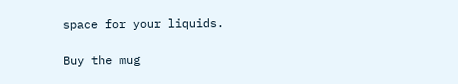space for your liquids.

Buy the mug